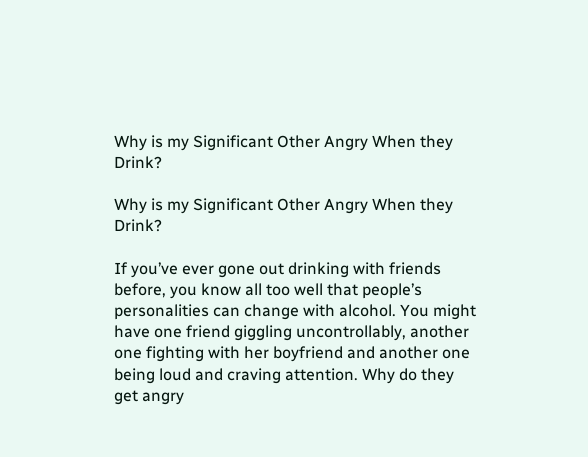Why is my Significant Other Angry When they Drink?

Why is my Significant Other Angry When they Drink?

If you’ve ever gone out drinking with friends before, you know all too well that people’s personalities can change with alcohol. You might have one friend giggling uncontrollably, another one fighting with her boyfriend and another one being loud and craving attention. Why do they get angry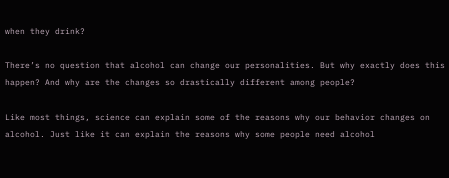when they drink?

There’s no question that alcohol can change our personalities. But why exactly does this happen? And why are the changes so drastically different among people?

Like most things, science can explain some of the reasons why our behavior changes on alcohol. Just like it can explain the reasons why some people need alcohol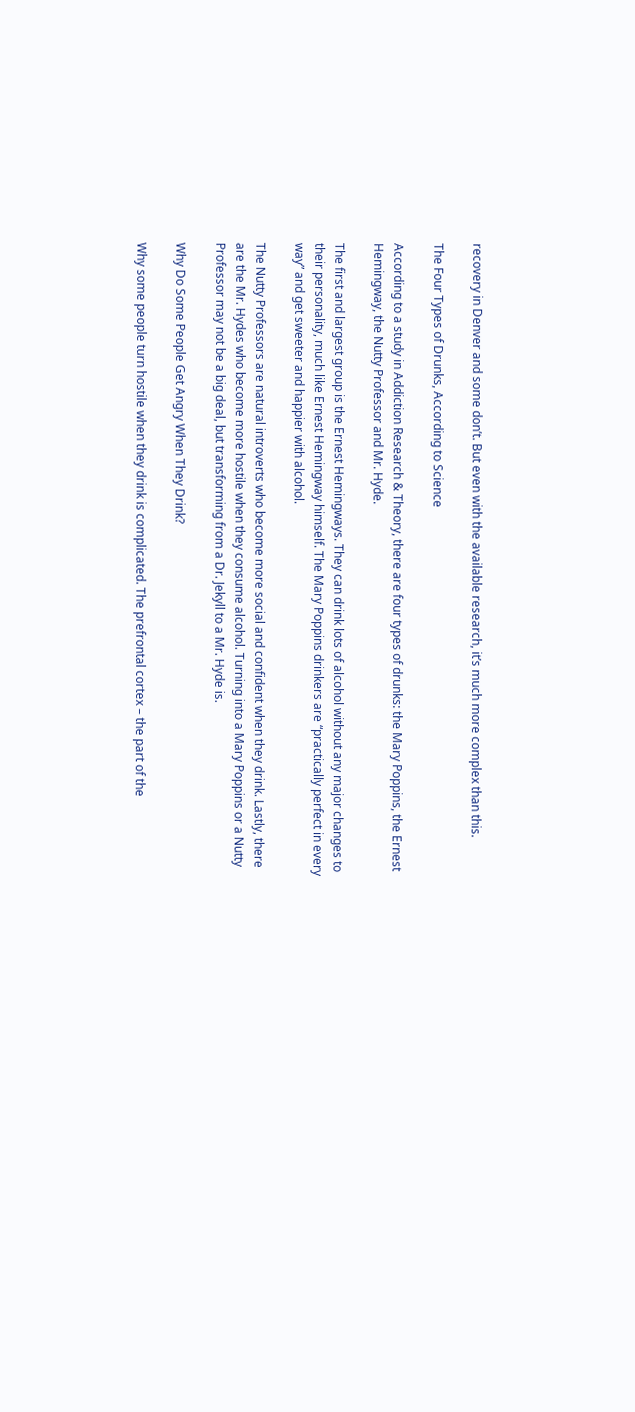recovery in Denver and some don’t. But even with the available research, it’s much more complex than this.

The Four Types of Drunks, According to Science

According to a study in Addiction Research & Theory, there are four types of drunks: the Mary Poppins, the Ernest Hemingway, the Nutty Professor and Mr. Hyde.

The first and largest group is the Ernest Hemingways. They can drink lots of alcohol without any major changes to their personality, much like Ernest Hemingway himself. The Mary Poppins drinkers are “practically perfect in every way” and get sweeter and happier with alcohol.

The Nutty Professors are natural introverts who become more social and confident when they drink. Lastly, there are the Mr. Hydes who become more hostile when they consume alcohol. Turning into a Mary Poppins or a Nutty Professor may not be a big deal, but transforming from a Dr. Jekyll to a Mr. Hyde is.

Why Do Some People Get Angry When They Drink?

Why some people turn hostile when they drink is complicated. The prefrontal cortex – the part of the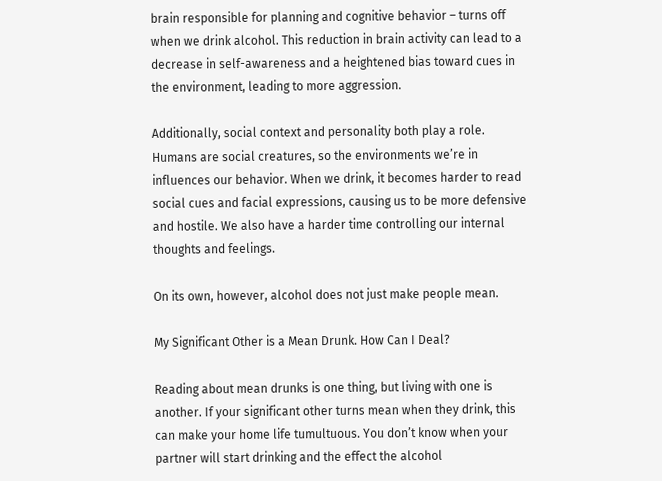brain responsible for planning and cognitive behavior – turns off when we drink alcohol. This reduction in brain activity can lead to a decrease in self-awareness and a heightened bias toward cues in the environment, leading to more aggression.

Additionally, social context and personality both play a role. Humans are social creatures, so the environments we’re in influences our behavior. When we drink, it becomes harder to read social cues and facial expressions, causing us to be more defensive and hostile. We also have a harder time controlling our internal thoughts and feelings.

On its own, however, alcohol does not just make people mean.

My Significant Other is a Mean Drunk. How Can I Deal?

Reading about mean drunks is one thing, but living with one is another. If your significant other turns mean when they drink, this can make your home life tumultuous. You don’t know when your partner will start drinking and the effect the alcohol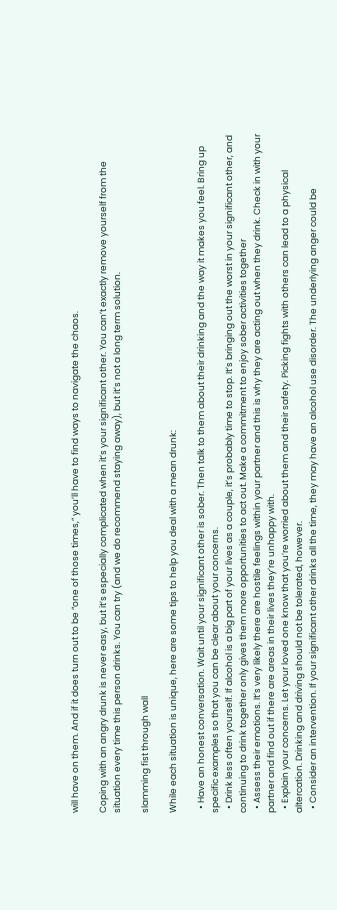will have on them. And if it does turn out to be “one of those times,” you’ll have to find ways to navigate the chaos.

Coping with an angry drunk is never easy, but it’s especially complicated when it’s your significant other. You can’t exactly remove yourself from the situation every time this person drinks. You can try (and we do recommend staying away), but it’s not a long term solution.

slamming fist through wall

While each situation is unique, here are some tips to help you deal with a mean drunk:

  • Have an honest conversation. Wait until your significant other is sober. Then talk to them about their drinking and the way it makes you feel. Bring up specific examples so that you can be clear about your concerns.
  • Drink less often yourself. If alcohol is a big part of your lives as a couple, it’s probably time to stop. It’s bringing out the worst in your significant other, and continuing to drink together only gives them more opportunities to act out. Make a commitment to enjoy sober activities together
  • Assess their emotions. It’s very likely there are hostile feelings within your partner and this is why they are acting out when they drink. Check in with your partner and find out if there are areas in their lives they’re unhappy with.
  • Explain your concerns. Let your loved one know that you’re worried about them and their safety. Picking fights with others can lead to a physical altercation. Drinking and driving should not be tolerated, however.
  • Consider an intervention. If your significant other drinks all the time, they may have an alcohol use disorder. The underlying anger could be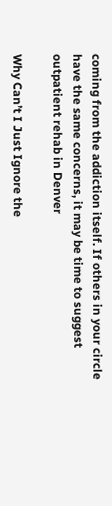coming from the addiction itself. If others in your circle have the same concerns, it may be time to suggest outpatient rehab in Denver

Why Can’t I Just Ignore the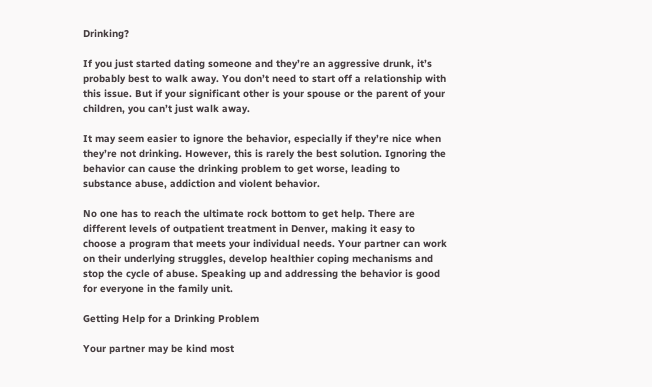Drinking?

If you just started dating someone and they’re an aggressive drunk, it’s probably best to walk away. You don’t need to start off a relationship with this issue. But if your significant other is your spouse or the parent of your children, you can’t just walk away.

It may seem easier to ignore the behavior, especially if they’re nice when they’re not drinking. However, this is rarely the best solution. Ignoring the behavior can cause the drinking problem to get worse, leading to substance abuse, addiction and violent behavior.

No one has to reach the ultimate rock bottom to get help. There are different levels of outpatient treatment in Denver, making it easy to choose a program that meets your individual needs. Your partner can work on their underlying struggles, develop healthier coping mechanisms and stop the cycle of abuse. Speaking up and addressing the behavior is good for everyone in the family unit.

Getting Help for a Drinking Problem

Your partner may be kind most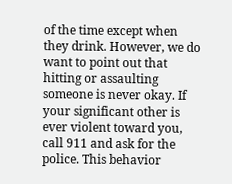of the time except when they drink. However, we do want to point out that hitting or assaulting someone is never okay. If your significant other is ever violent toward you, call 911 and ask for the police. This behavior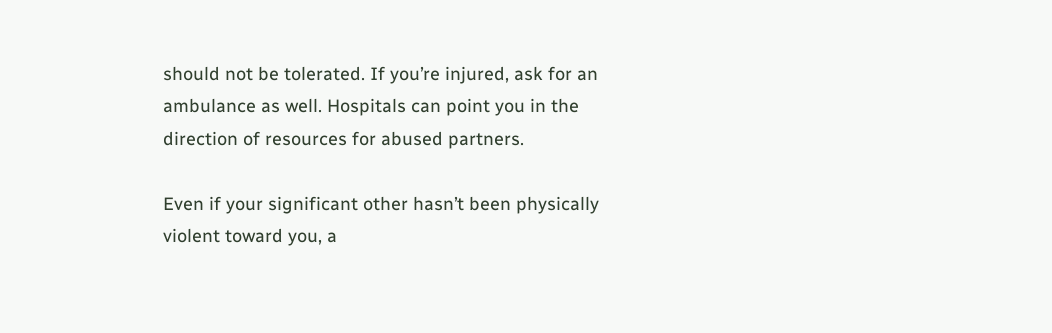should not be tolerated. If you’re injured, ask for an ambulance as well. Hospitals can point you in the direction of resources for abused partners.

Even if your significant other hasn’t been physically violent toward you, a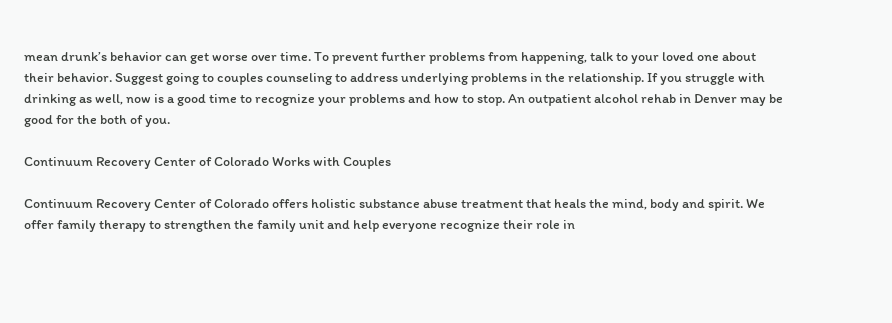mean drunk’s behavior can get worse over time. To prevent further problems from happening, talk to your loved one about their behavior. Suggest going to couples counseling to address underlying problems in the relationship. If you struggle with drinking as well, now is a good time to recognize your problems and how to stop. An outpatient alcohol rehab in Denver may be good for the both of you.

Continuum Recovery Center of Colorado Works with Couples

Continuum Recovery Center of Colorado offers holistic substance abuse treatment that heals the mind, body and spirit. We offer family therapy to strengthen the family unit and help everyone recognize their role in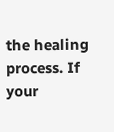the healing process. If your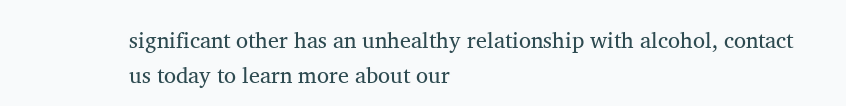significant other has an unhealthy relationship with alcohol, contact us today to learn more about our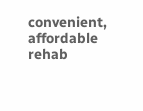convenient, affordable rehab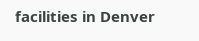facilities in Denver